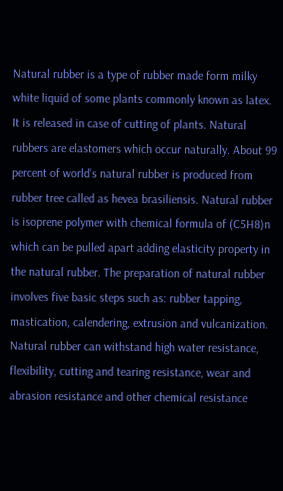Natural rubber is a type of rubber made form milky white liquid of some plants commonly known as latex. It is released in case of cutting of plants. Natural rubbers are elastomers which occur naturally. About 99 percent of world’s natural rubber is produced from rubber tree called as hevea brasiliensis. Natural rubber is isoprene polymer with chemical formula of (C5H8)n which can be pulled apart adding elasticity property in the natural rubber. The preparation of natural rubber involves five basic steps such as: rubber tapping, mastication, calendering, extrusion and vulcanization. Natural rubber can withstand high water resistance, flexibility, cutting and tearing resistance, wear and abrasion resistance and other chemical resistance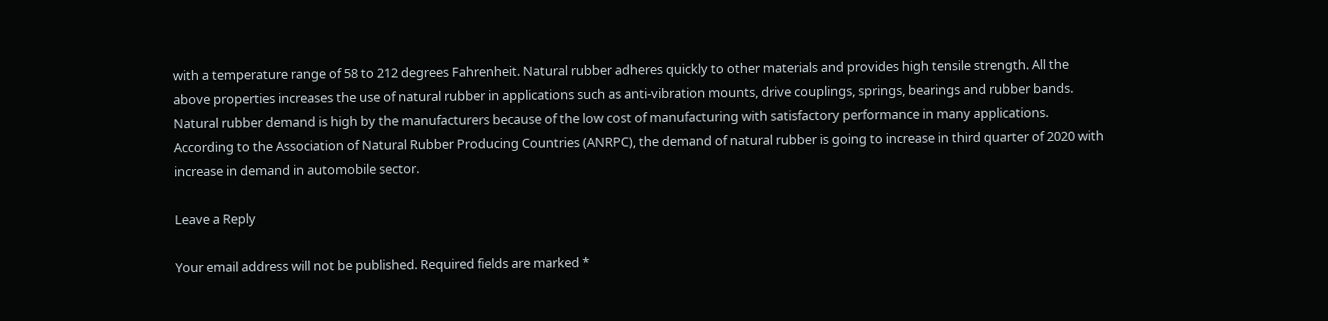with a temperature range of 58 to 212 degrees Fahrenheit. Natural rubber adheres quickly to other materials and provides high tensile strength. All the above properties increases the use of natural rubber in applications such as anti-vibration mounts, drive couplings, springs, bearings and rubber bands. Natural rubber demand is high by the manufacturers because of the low cost of manufacturing with satisfactory performance in many applications. According to the Association of Natural Rubber Producing Countries (ANRPC), the demand of natural rubber is going to increase in third quarter of 2020 with increase in demand in automobile sector.

Leave a Reply

Your email address will not be published. Required fields are marked *